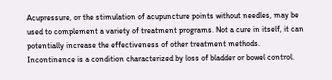Acupressure, or the stimulation of acupuncture points without needles, may be used to complement a variety of treatment programs. Not a cure in itself, it can potentially increase the effectiveness of other treatment methods. Incontinence is a condition characterized by loss of bladder or bowel control.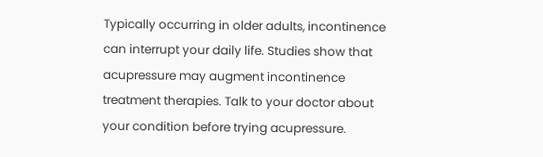Typically occurring in older adults, incontinence can interrupt your daily life. Studies show that acupressure may augment incontinence treatment therapies. Talk to your doctor about your condition before trying acupressure.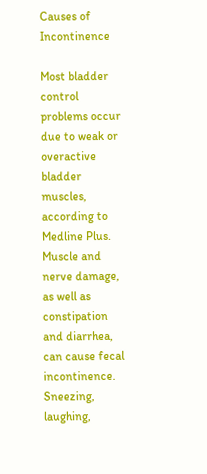Causes of Incontinence

Most bladder control problems occur due to weak or overactive bladder muscles, according to Medline Plus. Muscle and nerve damage, as well as constipation and diarrhea, can cause fecal incontinence. Sneezing, laughing,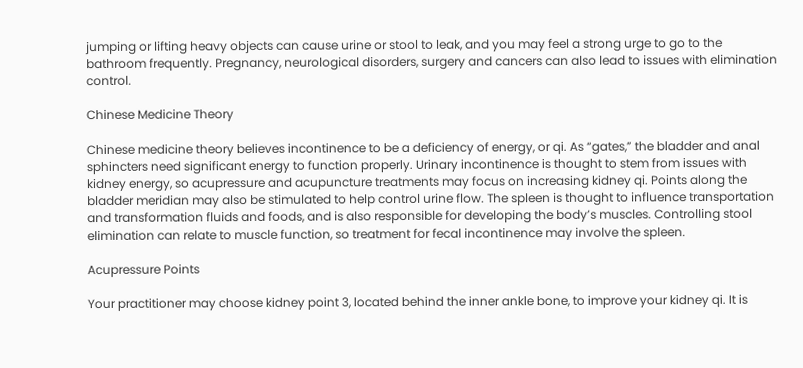jumping or lifting heavy objects can cause urine or stool to leak, and you may feel a strong urge to go to the bathroom frequently. Pregnancy, neurological disorders, surgery and cancers can also lead to issues with elimination control.

Chinese Medicine Theory

Chinese medicine theory believes incontinence to be a deficiency of energy, or qi. As “gates,” the bladder and anal sphincters need significant energy to function properly. Urinary incontinence is thought to stem from issues with kidney energy, so acupressure and acupuncture treatments may focus on increasing kidney qi. Points along the bladder meridian may also be stimulated to help control urine flow. The spleen is thought to influence transportation and transformation fluids and foods, and is also responsible for developing the body’s muscles. Controlling stool elimination can relate to muscle function, so treatment for fecal incontinence may involve the spleen.

Acupressure Points

Your practitioner may choose kidney point 3, located behind the inner ankle bone, to improve your kidney qi. It is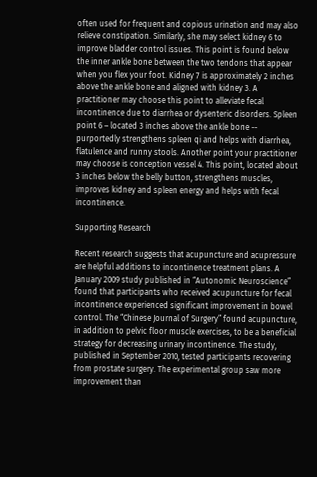often used for frequent and copious urination and may also relieve constipation. Similarly, she may select kidney 6 to improve bladder control issues. This point is found below the inner ankle bone between the two tendons that appear when you flex your foot. Kidney 7 is approximately 2 inches above the ankle bone and aligned with kidney 3. A practitioner may choose this point to alleviate fecal incontinence due to diarrhea or dysenteric disorders. Spleen point 6 – located 3 inches above the ankle bone -- purportedly strengthens spleen qi and helps with diarrhea, flatulence and runny stools. Another point your practitioner may choose is conception vessel 4. This point, located about 3 inches below the belly button, strengthens muscles, improves kidney and spleen energy and helps with fecal incontinence.

Supporting Research

Recent research suggests that acupuncture and acupressure are helpful additions to incontinence treatment plans. A January 2009 study published in “Autonomic Neuroscience” found that participants who received acupuncture for fecal incontinence experienced significant improvement in bowel control. The “Chinese Journal of Surgery” found acupuncture, in addition to pelvic floor muscle exercises, to be a beneficial strategy for decreasing urinary incontinence. The study, published in September 2010, tested participants recovering from prostate surgery. The experimental group saw more improvement than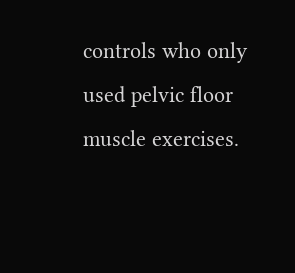controls who only used pelvic floor muscle exercises.